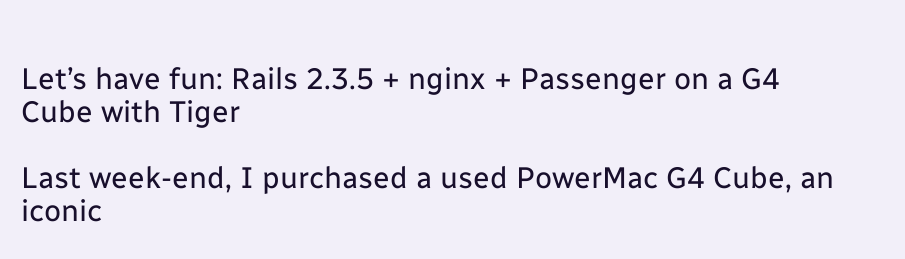Let’s have fun: Rails 2.3.5 + nginx + Passenger on a G4 Cube with Tiger

Last week-end, I purchased a used PowerMac G4 Cube, an iconic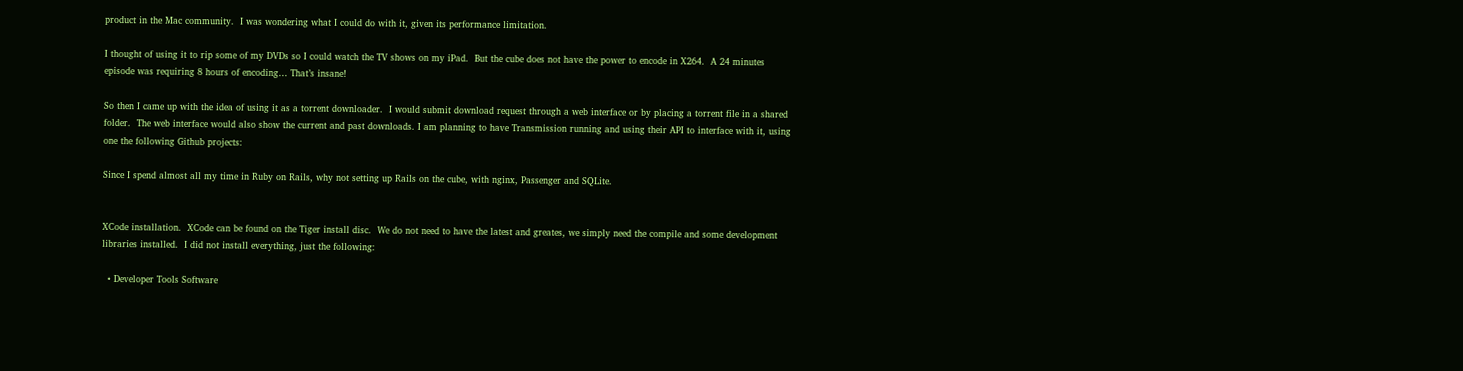product in the Mac community.  I was wondering what I could do with it, given its performance limitation.

I thought of using it to rip some of my DVDs so I could watch the TV shows on my iPad.  But the cube does not have the power to encode in X264.  A 24 minutes episode was requiring 8 hours of encoding… That’s insane!

So then I came up with the idea of using it as a torrent downloader.  I would submit download request through a web interface or by placing a torrent file in a shared folder.  The web interface would also show the current and past downloads. I am planning to have Transmission running and using their API to interface with it, using one the following Github projects:

Since I spend almost all my time in Ruby on Rails, why not setting up Rails on the cube, with nginx, Passenger and SQLite.


XCode installation.  XCode can be found on the Tiger install disc.  We do not need to have the latest and greates, we simply need the compile and some development libraries installed.  I did not install everything, just the following:

  • Developer Tools Software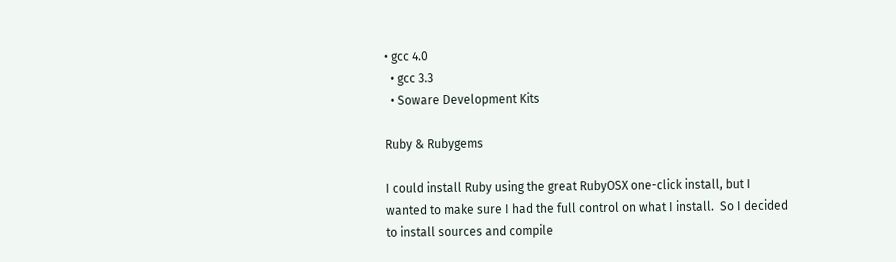• gcc 4.0
  • gcc 3.3
  • Soware Development Kits

Ruby & Rubygems

I could install Ruby using the great RubyOSX one-click install, but I wanted to make sure I had the full control on what I install.  So I decided to install sources and compile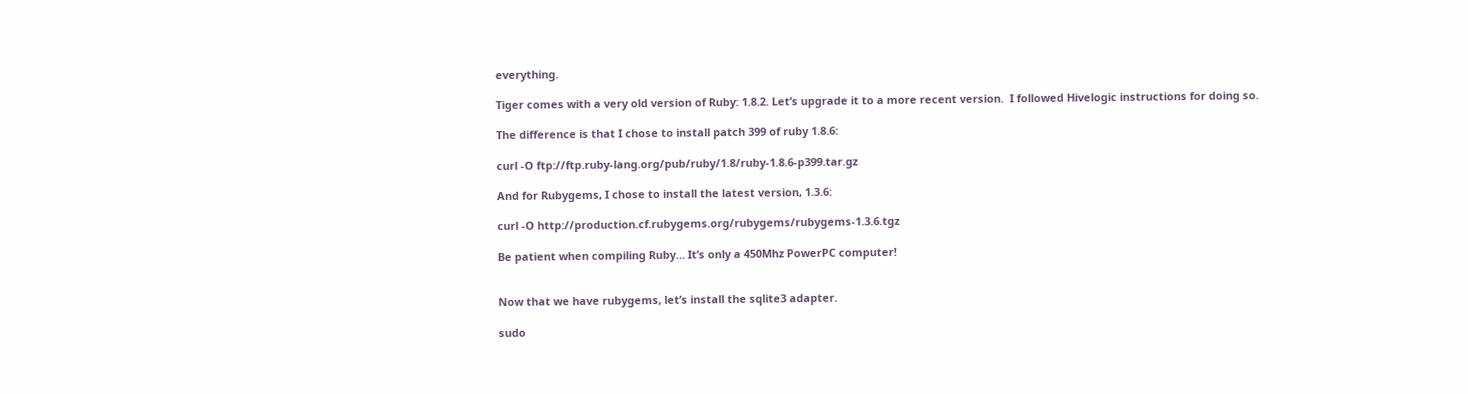everything.

Tiger comes with a very old version of Ruby: 1.8.2. Let’s upgrade it to a more recent version.  I followed Hivelogic instructions for doing so.

The difference is that I chose to install patch 399 of ruby 1.8.6:

curl -O ftp://ftp.ruby-lang.org/pub/ruby/1.8/ruby-1.8.6-p399.tar.gz

And for Rubygems, I chose to install the latest version, 1.3.6:

curl -O http://production.cf.rubygems.org/rubygems/rubygems-1.3.6.tgz

Be patient when compiling Ruby… It’s only a 450Mhz PowerPC computer!


Now that we have rubygems, let’s install the sqlite3 adapter.

sudo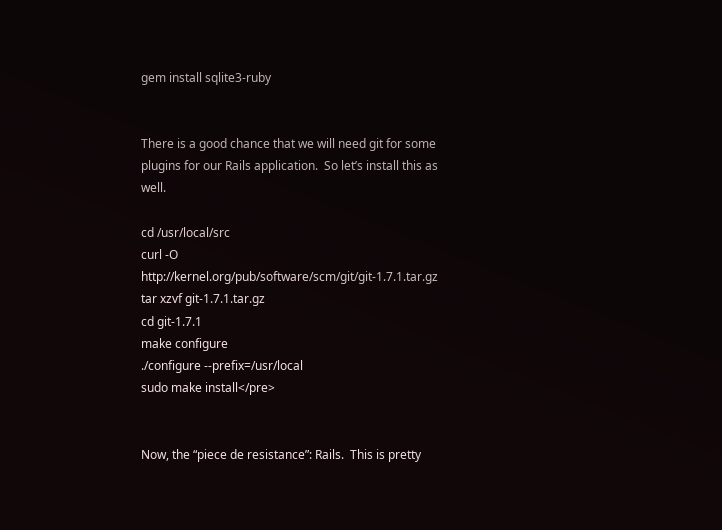gem install sqlite3-ruby


There is a good chance that we will need git for some plugins for our Rails application.  So let’s install this as well.

cd /usr/local/src
curl -O http://kernel.org/pub/software/scm/git/git-1.7.1.tar.gz
tar xzvf git-1.7.1.tar.gz
cd git-1.7.1
make configure
./configure --prefix=/usr/local
sudo make install</pre>


Now, the “piece de resistance”: Rails.  This is pretty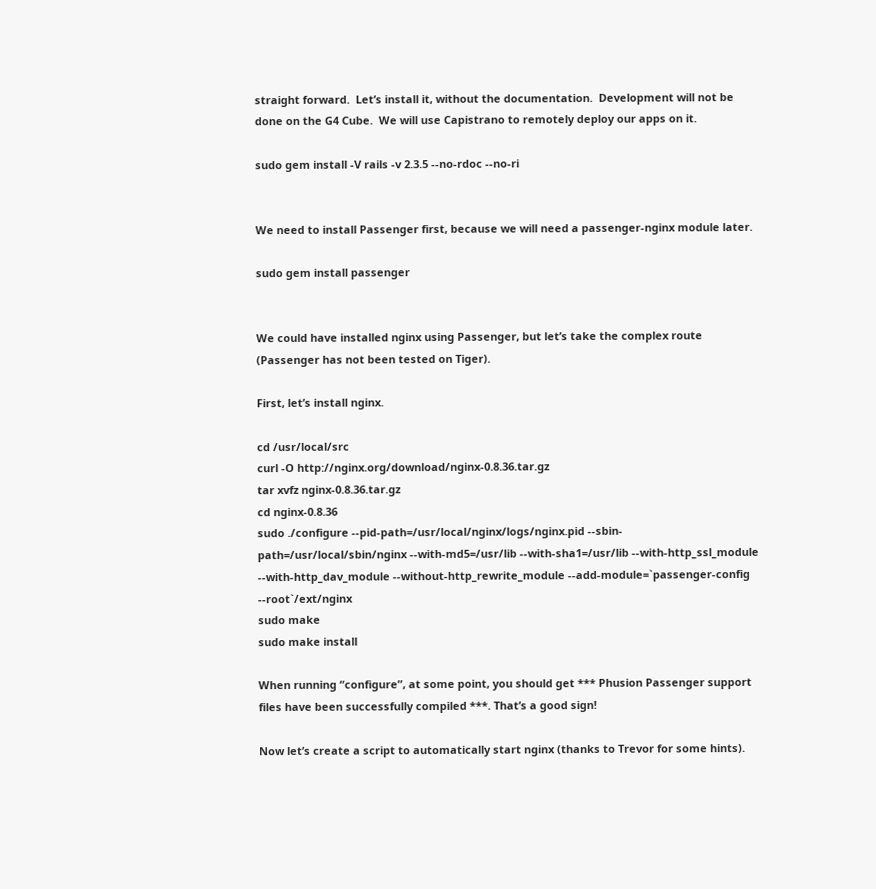straight forward.  Let’s install it, without the documentation.  Development will not be done on the G4 Cube.  We will use Capistrano to remotely deploy our apps on it.

sudo gem install -V rails -v 2.3.5 --no-rdoc --no-ri


We need to install Passenger first, because we will need a passenger-nginx module later.

sudo gem install passenger


We could have installed nginx using Passenger, but let’s take the complex route (Passenger has not been tested on Tiger).

First, let’s install nginx.

cd /usr/local/src
curl -O http://nginx.org/download/nginx-0.8.36.tar.gz
tar xvfz nginx-0.8.36.tar.gz
cd nginx-0.8.36
sudo ./configure --pid-path=/usr/local/nginx/logs/nginx.pid --sbin-path=/usr/local/sbin/nginx --with-md5=/usr/lib --with-sha1=/usr/lib --with-http_ssl_module  --with-http_dav_module --without-http_rewrite_module --add-module=`passenger-config --root`/ext/nginx
sudo make
sudo make install

When running “configure”, at some point, you should get *** Phusion Passenger support files have been successfully compiled ***. That’s a good sign!

Now let’s create a script to automatically start nginx (thanks to Trevor for some hints).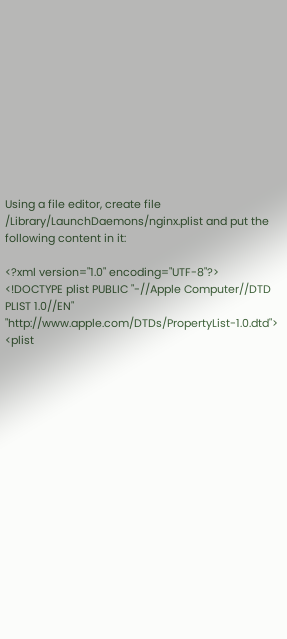Using a file editor, create file /Library/LaunchDaemons/nginx.plist and put the following content in it:

<?xml version="1.0" encoding="UTF-8"?>
<!DOCTYPE plist PUBLIC "-//Apple Computer//DTD PLIST 1.0//EN" "http://www.apple.com/DTDs/PropertyList-1.0.dtd">
<plist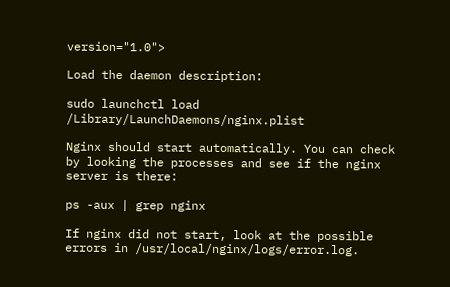version="1.0">

Load the daemon description:

sudo launchctl load /Library/LaunchDaemons/nginx.plist

Nginx should start automatically. You can check by looking the processes and see if the nginx server is there:

ps -aux | grep nginx

If nginx did not start, look at the possible errors in /usr/local/nginx/logs/error.log.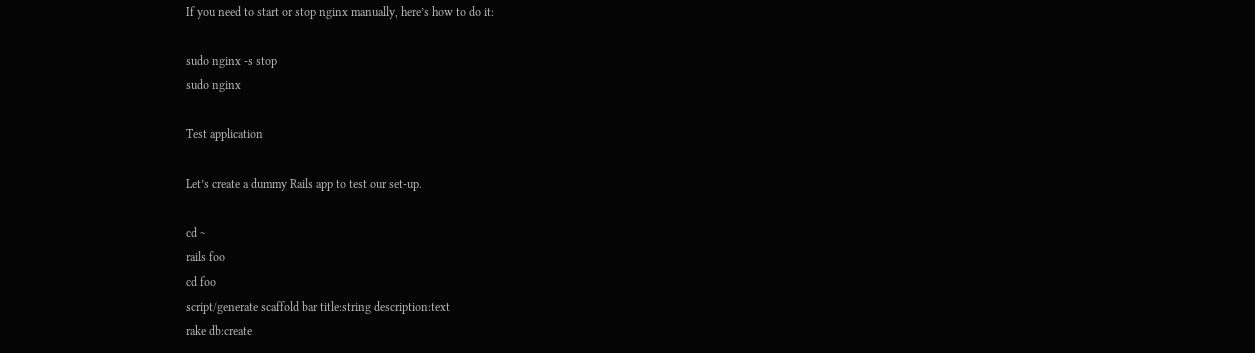If you need to start or stop nginx manually, here’s how to do it:

sudo nginx -s stop
sudo nginx

Test application

Let’s create a dummy Rails app to test our set-up.

cd ~
rails foo
cd foo
script/generate scaffold bar title:string description:text
rake db:create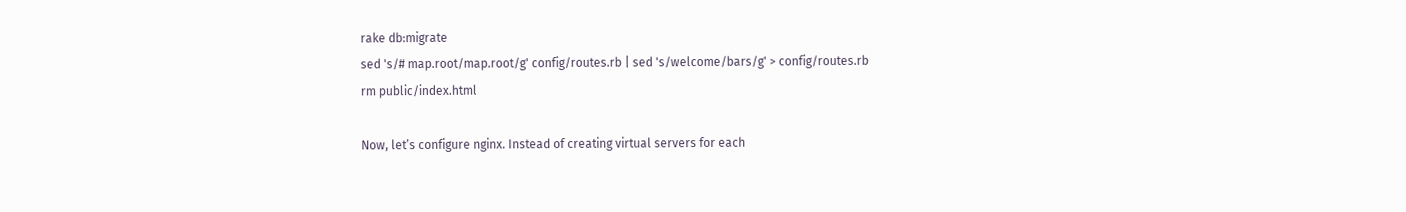rake db:migrate
sed 's/# map.root/map.root/g' config/routes.rb | sed 's/welcome/bars/g' > config/routes.rb
rm public/index.html

Now, let’s configure nginx. Instead of creating virtual servers for each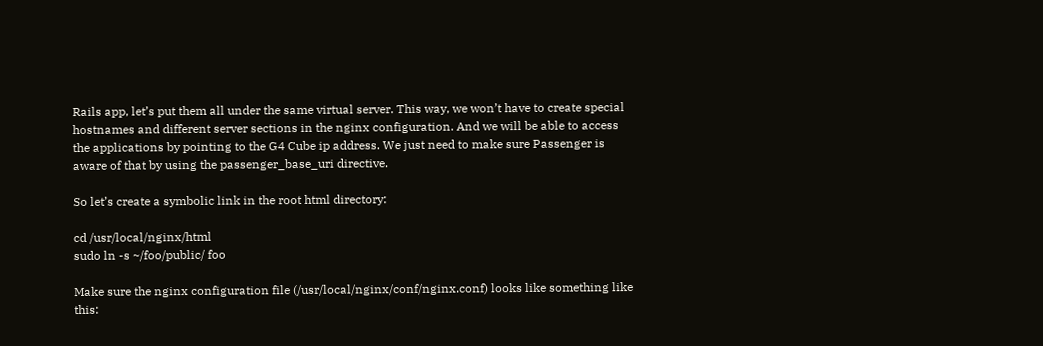Rails app, let’s put them all under the same virtual server. This way, we won’t have to create special hostnames and different server sections in the nginx configuration. And we will be able to access the applications by pointing to the G4 Cube ip address. We just need to make sure Passenger is aware of that by using the passenger_base_uri directive.

So let’s create a symbolic link in the root html directory:

cd /usr/local/nginx/html
sudo ln -s ~/foo/public/ foo

Make sure the nginx configuration file (/usr/local/nginx/conf/nginx.conf) looks like something like this: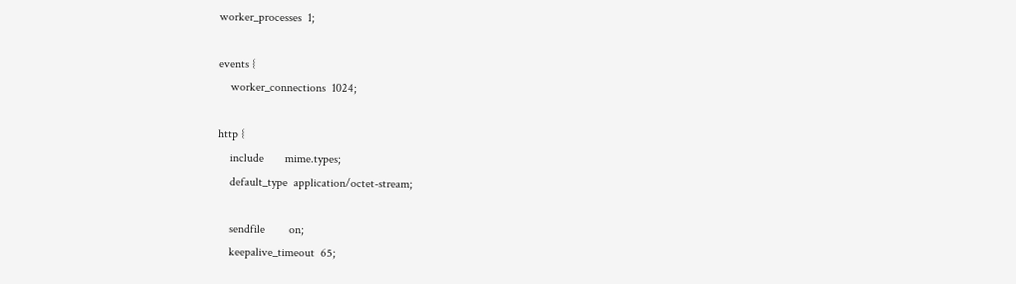worker_processes  1;

events {
    worker_connections  1024;

http {
    include       mime.types;
    default_type  application/octet-stream;

    sendfile        on;
    keepalive_timeout  65;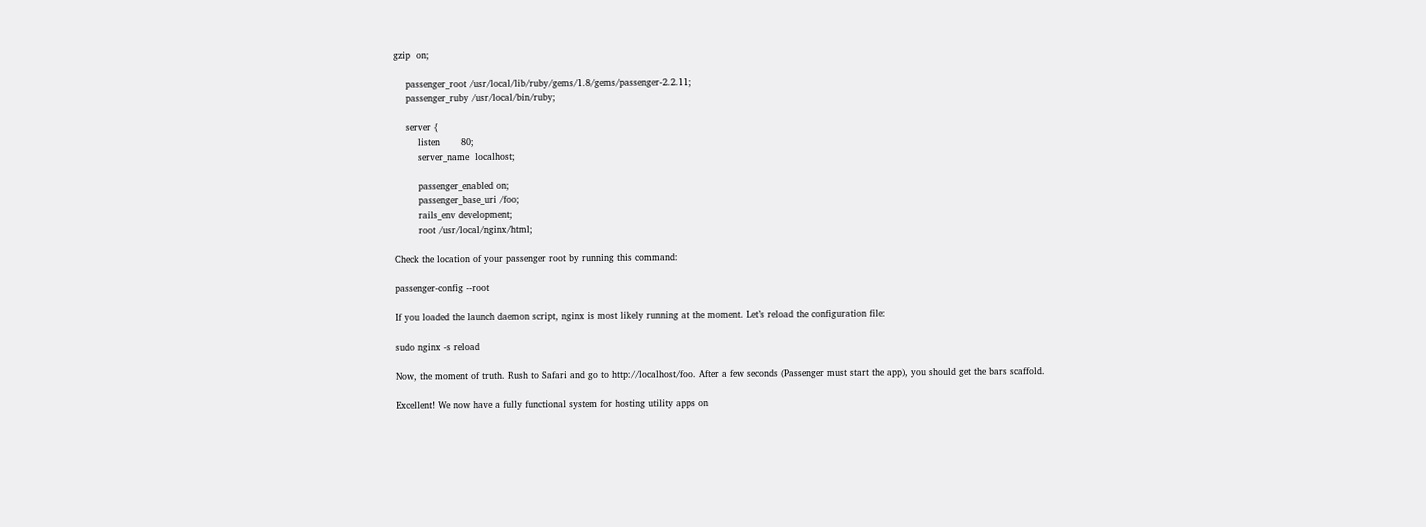gzip  on;

    passenger_root /usr/local/lib/ruby/gems/1.8/gems/passenger-2.2.11;
    passenger_ruby /usr/local/bin/ruby;

    server {
        listen       80;
        server_name  localhost;

        passenger_enabled on;
        passenger_base_uri /foo;
        rails_env development;
        root /usr/local/nginx/html;

Check the location of your passenger root by running this command:

passenger-config --root

If you loaded the launch daemon script, nginx is most likely running at the moment. Let’s reload the configuration file:

sudo nginx -s reload

Now, the moment of truth. Rush to Safari and go to http://localhost/foo. After a few seconds (Passenger must start the app), you should get the bars scaffold.

Excellent! We now have a fully functional system for hosting utility apps on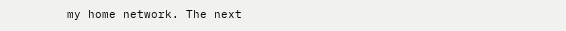my home network. The next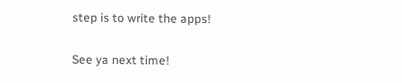step is to write the apps!

See ya next time!